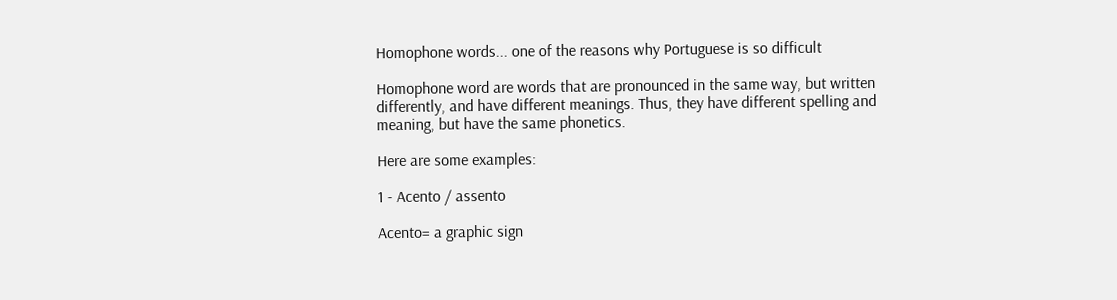Homophone words... one of the reasons why Portuguese is so difficult

Homophone word are words that are pronounced in the same way, but written differently, and have different meanings. Thus, they have different spelling and meaning, but have the same phonetics.

Here are some examples:

1 - Acento / assento

Acento= a graphic sign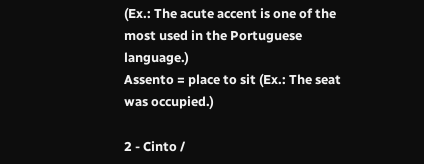(Ex.: The acute accent is one of the most used in the Portuguese language.)
Assento = place to sit (Ex.: The seat was occupied.)

2 - Cinto /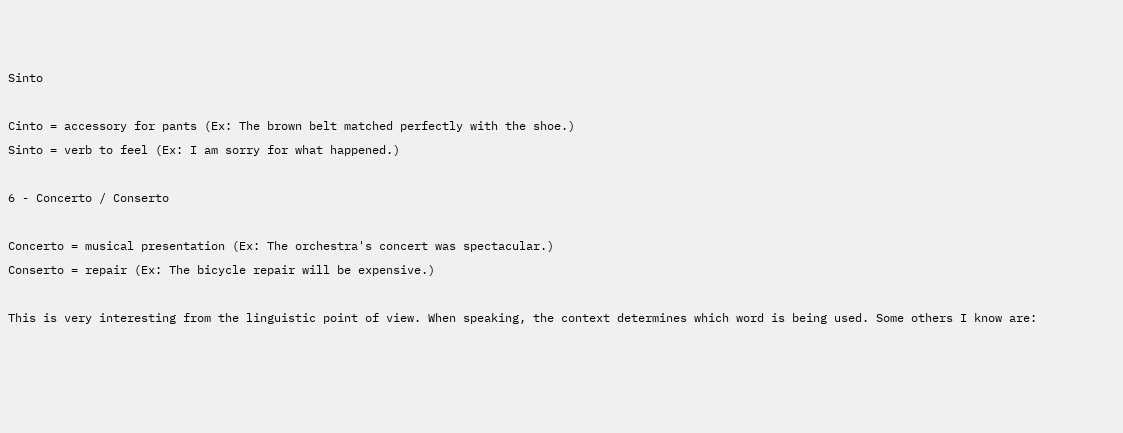Sinto

Cinto = accessory for pants (Ex: The brown belt matched perfectly with the shoe.)
Sinto = verb to feel (Ex: I am sorry for what happened.)

6 - Concerto / Conserto

Concerto = musical presentation (Ex: The orchestra's concert was spectacular.)
Conserto = repair (Ex: The bicycle repair will be expensive.)

This is very interesting from the linguistic point of view. When speaking, the context determines which word is being used. Some others I know are: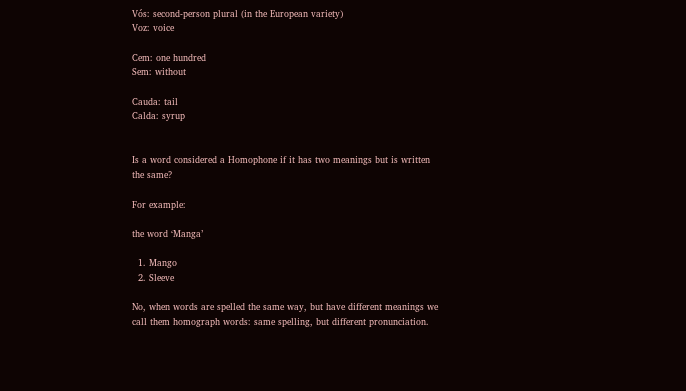Vós: second-person plural (in the European variety)
Voz: voice

Cem: one hundred
Sem: without

Cauda: tail
Calda: syrup


Is a word considered a Homophone if it has two meanings but is written the same?

For example:

the word ‘Manga’

  1. Mango
  2. Sleeve

No, when words are spelled the same way, but have different meanings we call them homograph words: same spelling, but different pronunciation.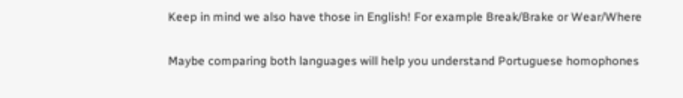Keep in mind we also have those in English! For example Break/Brake or Wear/Where

Maybe comparing both languages will help you understand Portuguese homophones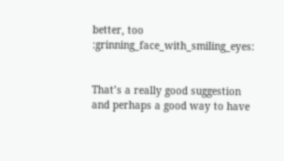better, too :grinning_face_with_smiling_eyes:


That’s a really good suggestion and perhaps a good way to have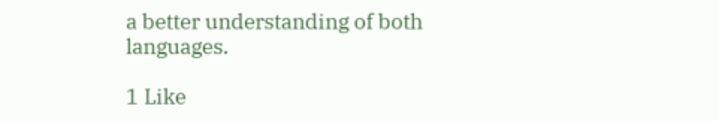a better understanding of both languages.

1 Like